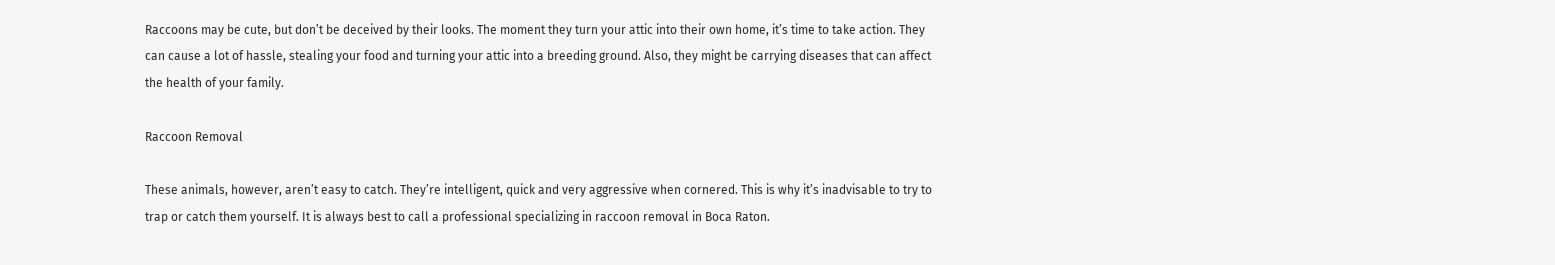Raccoons may be cute, but don’t be deceived by their looks. The moment they turn your attic into their own home, it’s time to take action. They can cause a lot of hassle, stealing your food and turning your attic into a breeding ground. Also, they might be carrying diseases that can affect the health of your family.

Raccoon Removal

These animals, however, aren’t easy to catch. They’re intelligent, quick and very aggressive when cornered. This is why it’s inadvisable to try to trap or catch them yourself. It is always best to call a professional specializing in raccoon removal in Boca Raton.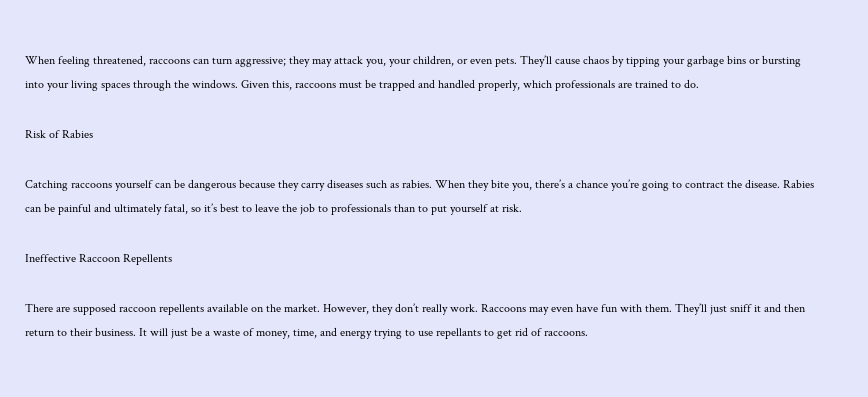When feeling threatened, raccoons can turn aggressive; they may attack you, your children, or even pets. They’ll cause chaos by tipping your garbage bins or bursting into your living spaces through the windows. Given this, raccoons must be trapped and handled properly, which professionals are trained to do.

Risk of Rabies

Catching raccoons yourself can be dangerous because they carry diseases such as rabies. When they bite you, there’s a chance you’re going to contract the disease. Rabies can be painful and ultimately fatal, so it’s best to leave the job to professionals than to put yourself at risk.

Ineffective Raccoon Repellents

There are supposed raccoon repellents available on the market. However, they don’t really work. Raccoons may even have fun with them. They’ll just sniff it and then return to their business. It will just be a waste of money, time, and energy trying to use repellants to get rid of raccoons.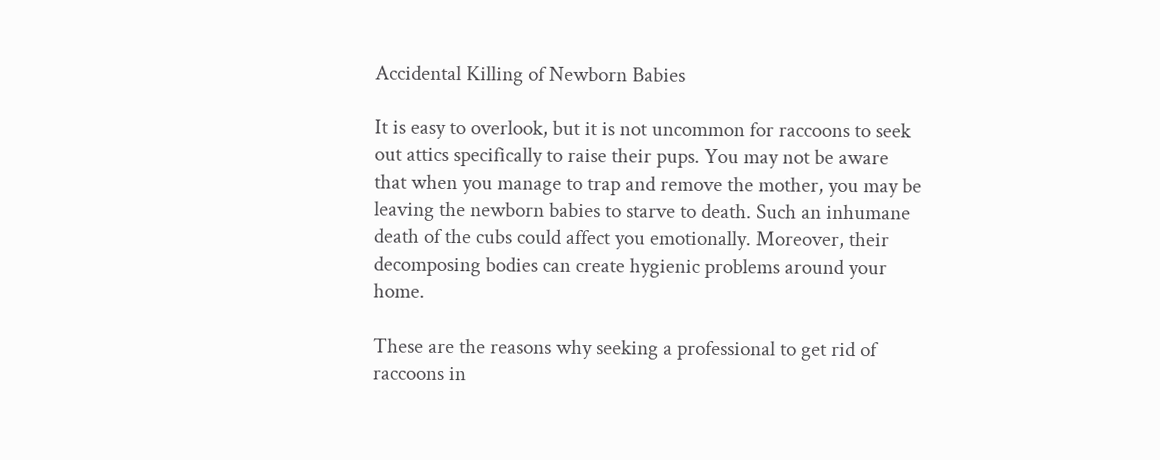Accidental Killing of Newborn Babies

It is easy to overlook, but it is not uncommon for raccoons to seek out attics specifically to raise their pups. You may not be aware that when you manage to trap and remove the mother, you may be leaving the newborn babies to starve to death. Such an inhumane death of the cubs could affect you emotionally. Moreover, their decomposing bodies can create hygienic problems around your home.

These are the reasons why seeking a professional to get rid of raccoons in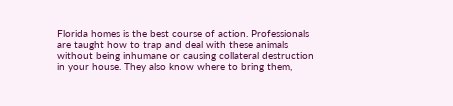Florida homes is the best course of action. Professionals are taught how to trap and deal with these animals without being inhumane or causing collateral destruction in your house. They also know where to bring them,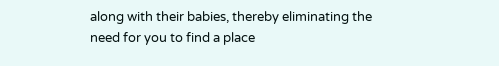along with their babies, thereby eliminating the need for you to find a place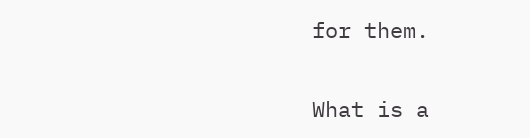for them.

What is a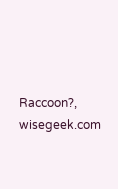Raccoon?, wisegeek.com